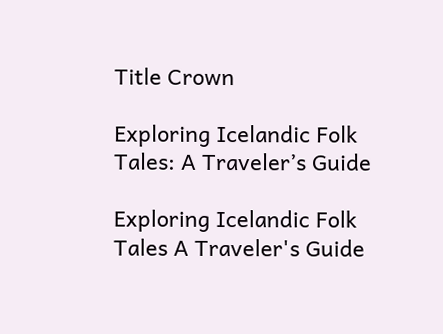Title Crown

Exploring Icelandic Folk Tales: A Traveler’s Guide

Exploring Icelandic Folk Tales A Traveler's Guide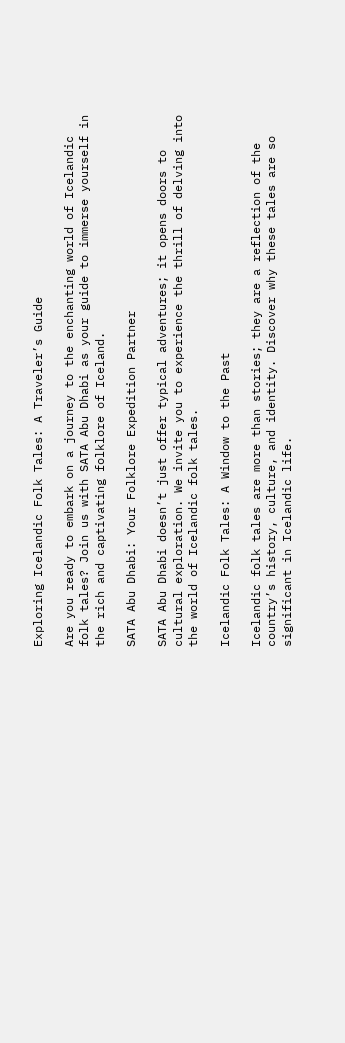Exploring Icelandic Folk Tales: A Traveler’s Guide

Are you ready to embark on a journey to the enchanting world of Icelandic folk tales? Join us with SATA Abu Dhabi as your guide to immerse yourself in the rich and captivating folklore of Iceland.

SATA Abu Dhabi: Your Folklore Expedition Partner

SATA Abu Dhabi doesn’t just offer typical adventures; it opens doors to cultural exploration. We invite you to experience the thrill of delving into the world of Icelandic folk tales.

Icelandic Folk Tales: A Window to the Past

Icelandic folk tales are more than stories; they are a reflection of the country’s history, culture, and identity. Discover why these tales are so significant in Icelandic life.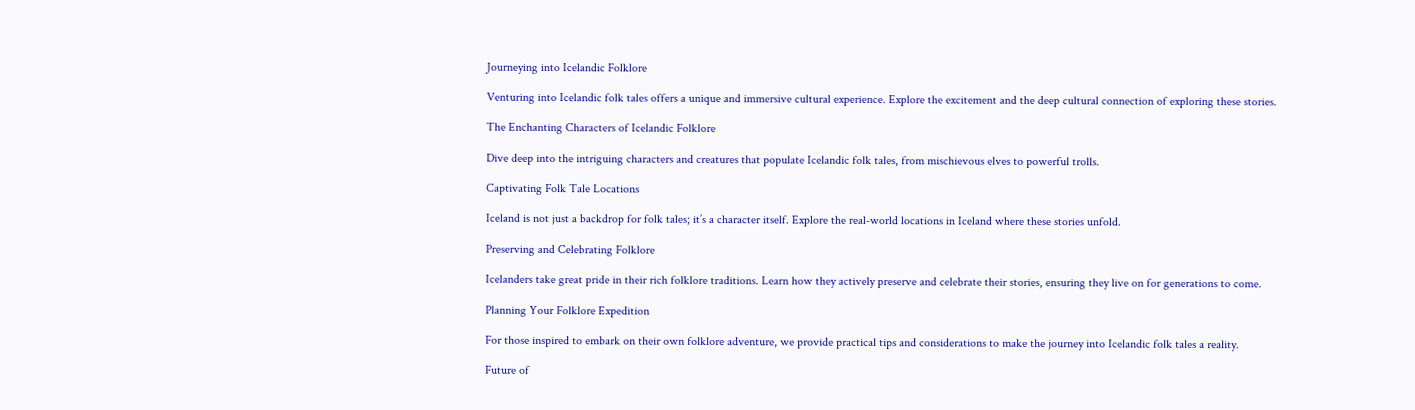Journeying into Icelandic Folklore

Venturing into Icelandic folk tales offers a unique and immersive cultural experience. Explore the excitement and the deep cultural connection of exploring these stories.

The Enchanting Characters of Icelandic Folklore

Dive deep into the intriguing characters and creatures that populate Icelandic folk tales, from mischievous elves to powerful trolls.

Captivating Folk Tale Locations

Iceland is not just a backdrop for folk tales; it’s a character itself. Explore the real-world locations in Iceland where these stories unfold.

Preserving and Celebrating Folklore

Icelanders take great pride in their rich folklore traditions. Learn how they actively preserve and celebrate their stories, ensuring they live on for generations to come.

Planning Your Folklore Expedition

For those inspired to embark on their own folklore adventure, we provide practical tips and considerations to make the journey into Icelandic folk tales a reality.

Future of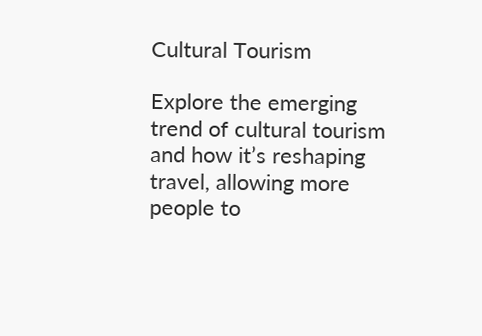Cultural Tourism

Explore the emerging trend of cultural tourism and how it’s reshaping travel, allowing more people to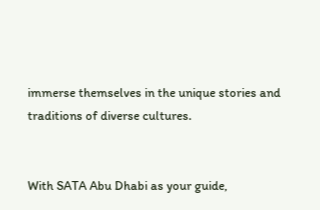immerse themselves in the unique stories and traditions of diverse cultures.


With SATA Abu Dhabi as your guide,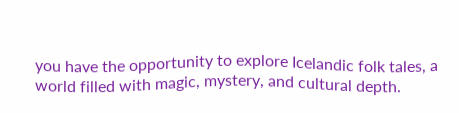you have the opportunity to explore Icelandic folk tales, a world filled with magic, mystery, and cultural depth.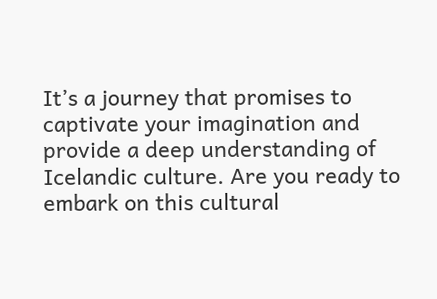It’s a journey that promises to captivate your imagination and provide a deep understanding of Icelandic culture. Are you ready to embark on this cultural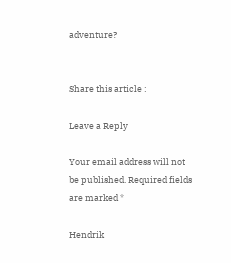adventure?


Share this article :

Leave a Reply

Your email address will not be published. Required fields are marked *

Hendrik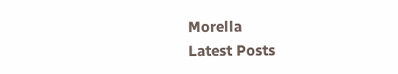Morella
Latest Posts